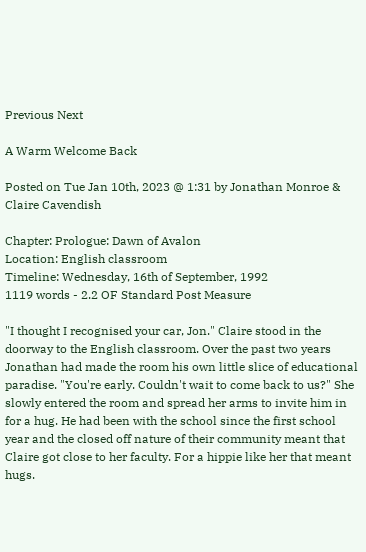Previous Next

A Warm Welcome Back

Posted on Tue Jan 10th, 2023 @ 1:31 by Jonathan Monroe & Claire Cavendish

Chapter: Prologue: Dawn of Avalon
Location: English classroom
Timeline: Wednesday, 16th of September, 1992
1119 words - 2.2 OF Standard Post Measure

"I thought I recognised your car, Jon." Claire stood in the doorway to the English classroom. Over the past two years Jonathan had made the room his own little slice of educational paradise. "You're early. Couldn't wait to come back to us?" She slowly entered the room and spread her arms to invite him in for a hug. He had been with the school since the first school year and the closed off nature of their community meant that Claire got close to her faculty. For a hippie like her that meant hugs.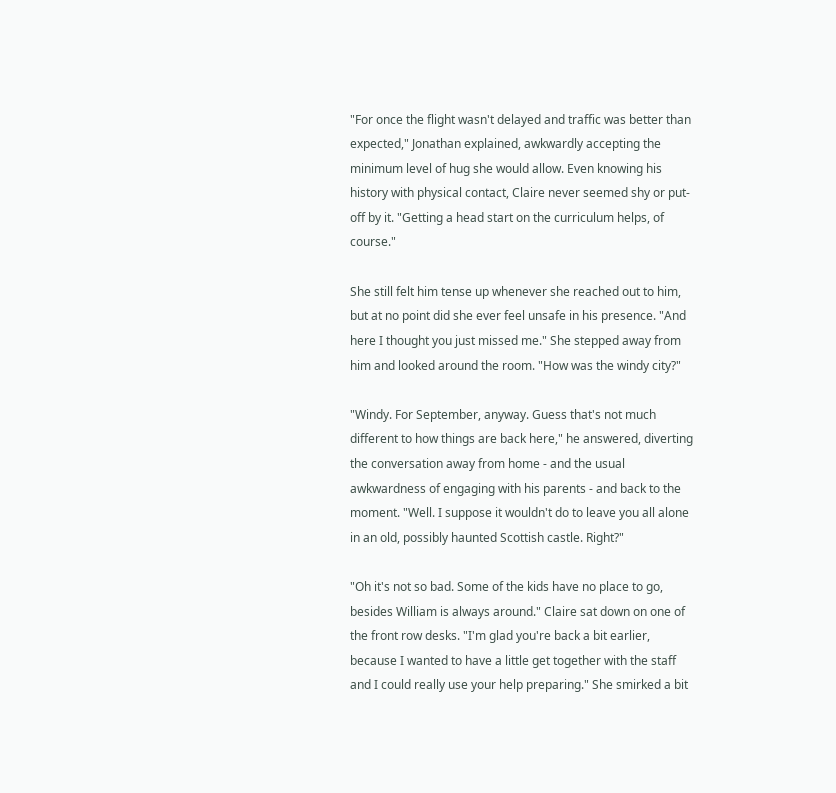"For once the flight wasn't delayed and traffic was better than expected," Jonathan explained, awkwardly accepting the minimum level of hug she would allow. Even knowing his history with physical contact, Claire never seemed shy or put-off by it. "Getting a head start on the curriculum helps, of course."

She still felt him tense up whenever she reached out to him, but at no point did she ever feel unsafe in his presence. "And here I thought you just missed me." She stepped away from him and looked around the room. "How was the windy city?"

"Windy. For September, anyway. Guess that's not much different to how things are back here," he answered, diverting the conversation away from home - and the usual awkwardness of engaging with his parents - and back to the moment. "Well. I suppose it wouldn't do to leave you all alone in an old, possibly haunted Scottish castle. Right?"

"Oh it's not so bad. Some of the kids have no place to go, besides William is always around." Claire sat down on one of the front row desks. "I'm glad you're back a bit earlier, because I wanted to have a little get together with the staff and I could really use your help preparing." She smirked a bit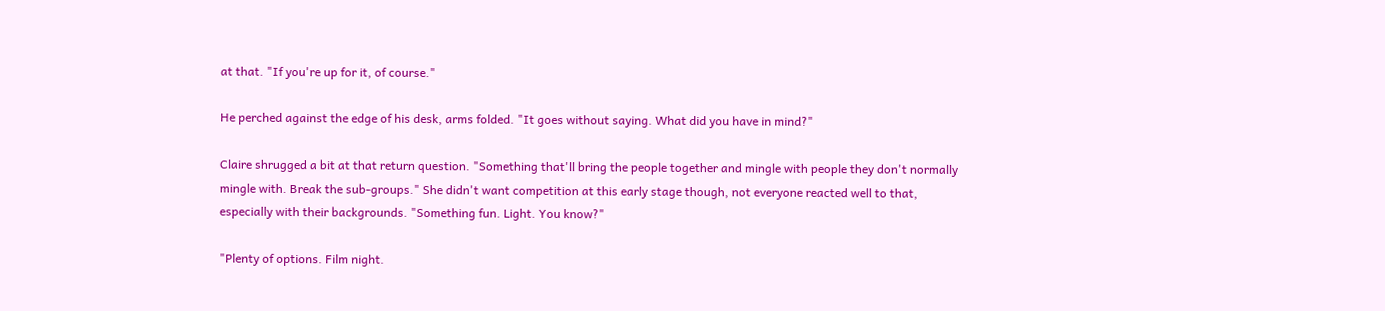at that. "If you're up for it, of course."

He perched against the edge of his desk, arms folded. "It goes without saying. What did you have in mind?"

Claire shrugged a bit at that return question. "Something that'll bring the people together and mingle with people they don't normally mingle with. Break the sub-groups." She didn't want competition at this early stage though, not everyone reacted well to that, especially with their backgrounds. "Something fun. Light. You know?"

"Plenty of options. Film night.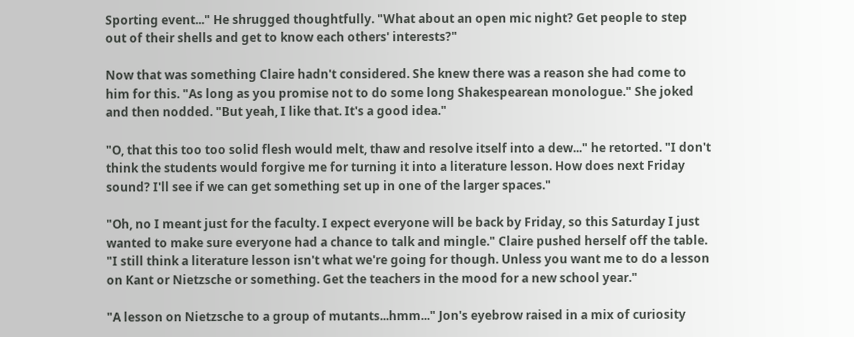Sporting event..." He shrugged thoughtfully. "What about an open mic night? Get people to step out of their shells and get to know each others' interests?"

Now that was something Claire hadn't considered. She knew there was a reason she had come to him for this. "As long as you promise not to do some long Shakespearean monologue." She joked and then nodded. "But yeah, I like that. It's a good idea."

"O, that this too too solid flesh would melt, thaw and resolve itself into a dew..." he retorted. "I don't think the students would forgive me for turning it into a literature lesson. How does next Friday sound? I'll see if we can get something set up in one of the larger spaces."

"Oh, no I meant just for the faculty. I expect everyone will be back by Friday, so this Saturday I just wanted to make sure everyone had a chance to talk and mingle." Claire pushed herself off the table. "I still think a literature lesson isn't what we're going for though. Unless you want me to do a lesson on Kant or Nietzsche or something. Get the teachers in the mood for a new school year."

"A lesson on Nietzsche to a group of mutants...hmm..." Jon's eyebrow raised in a mix of curiosity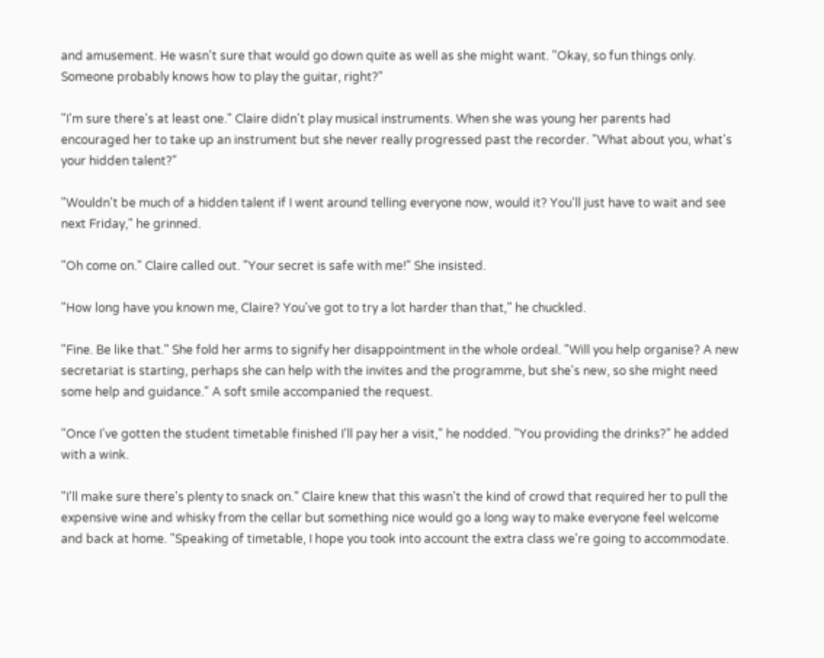and amusement. He wasn't sure that would go down quite as well as she might want. "Okay, so fun things only. Someone probably knows how to play the guitar, right?"

"I'm sure there's at least one." Claire didn't play musical instruments. When she was young her parents had encouraged her to take up an instrument but she never really progressed past the recorder. "What about you, what's your hidden talent?"

"Wouldn't be much of a hidden talent if I went around telling everyone now, would it? You'll just have to wait and see next Friday," he grinned.

"Oh come on." Claire called out. "Your secret is safe with me!" She insisted.

"How long have you known me, Claire? You've got to try a lot harder than that," he chuckled.

"Fine. Be like that." She fold her arms to signify her disappointment in the whole ordeal. "Will you help organise? A new secretariat is starting, perhaps she can help with the invites and the programme, but she's new, so she might need some help and guidance." A soft smile accompanied the request.

"Once I've gotten the student timetable finished I'll pay her a visit," he nodded. "You providing the drinks?" he added with a wink.

"I'll make sure there's plenty to snack on." Claire knew that this wasn't the kind of crowd that required her to pull the expensive wine and whisky from the cellar but something nice would go a long way to make everyone feel welcome and back at home. "Speaking of timetable, I hope you took into account the extra class we're going to accommodate.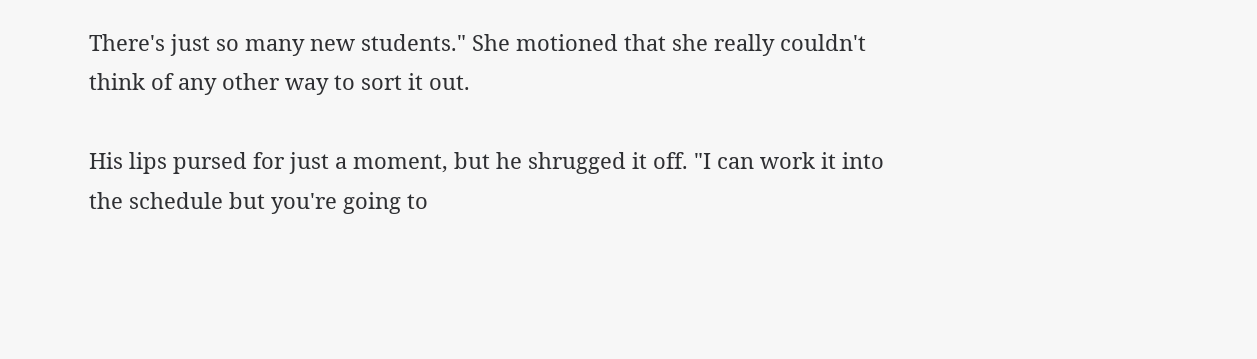There's just so many new students." She motioned that she really couldn't think of any other way to sort it out.

His lips pursed for just a moment, but he shrugged it off. "I can work it into the schedule but you're going to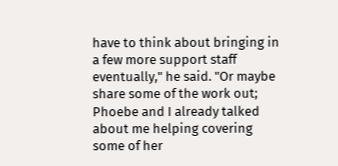have to think about bringing in a few more support staff eventually," he said. "Or maybe share some of the work out; Phoebe and I already talked about me helping covering some of her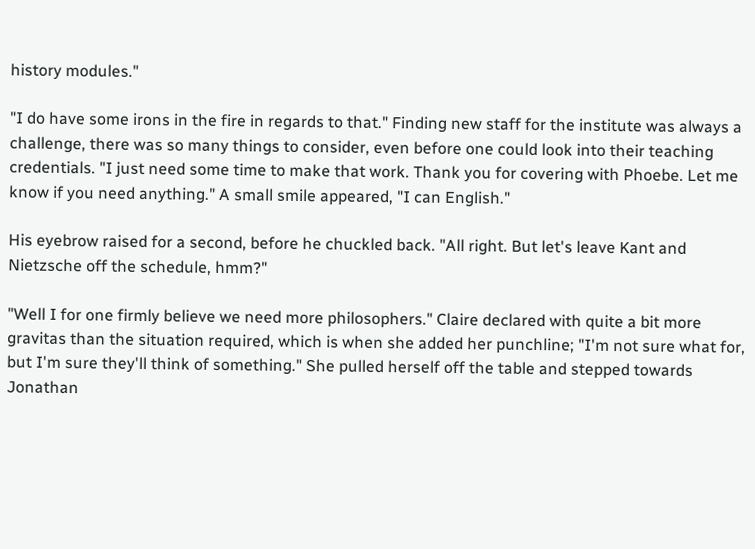history modules."

"I do have some irons in the fire in regards to that." Finding new staff for the institute was always a challenge, there was so many things to consider, even before one could look into their teaching credentials. "I just need some time to make that work. Thank you for covering with Phoebe. Let me know if you need anything." A small smile appeared, "I can English."

His eyebrow raised for a second, before he chuckled back. "All right. But let's leave Kant and Nietzsche off the schedule, hmm?"

"Well I for one firmly believe we need more philosophers." Claire declared with quite a bit more gravitas than the situation required, which is when she added her punchline; "I'm not sure what for, but I'm sure they'll think of something." She pulled herself off the table and stepped towards Jonathan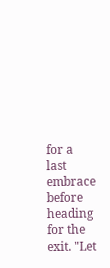for a last embrace before heading for the exit. "Let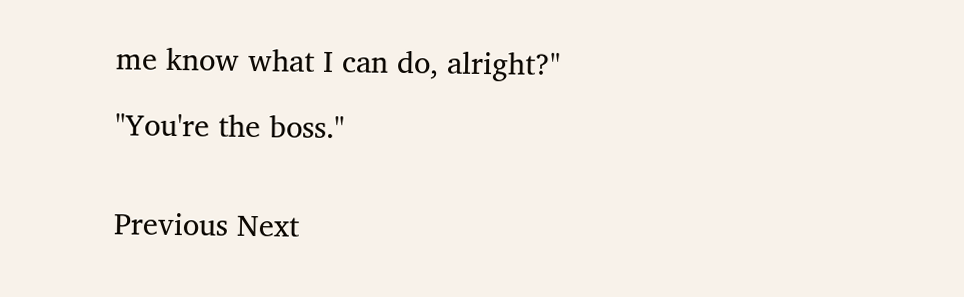me know what I can do, alright?"

"You're the boss."


Previous Next